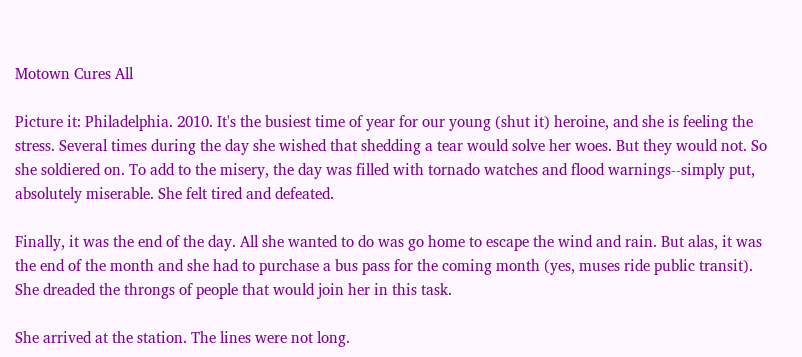Motown Cures All

Picture it: Philadelphia. 2010. It's the busiest time of year for our young (shut it) heroine, and she is feeling the stress. Several times during the day she wished that shedding a tear would solve her woes. But they would not. So she soldiered on. To add to the misery, the day was filled with tornado watches and flood warnings--simply put, absolutely miserable. She felt tired and defeated.

Finally, it was the end of the day. All she wanted to do was go home to escape the wind and rain. But alas, it was the end of the month and she had to purchase a bus pass for the coming month (yes, muses ride public transit). She dreaded the throngs of people that would join her in this task.

She arrived at the station. The lines were not long.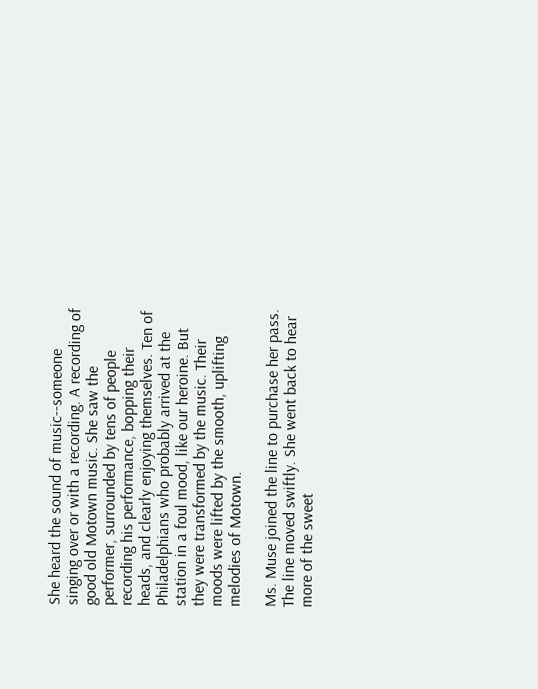She heard the sound of music--someone singing over or with a recording. A recording of good old Motown music. She saw the performer, surrounded by tens of people recording his performance, bopping their heads, and clearly enjoying themselves. Ten of Philadelphians who probably arrived at the station in a foul mood, like our heroine. But they were transformed by the music. Their moods were lifted by the smooth, uplifting melodies of Motown.

Ms. Muse joined the line to purchase her pass. The line moved swiftly. She went back to hear more of the sweet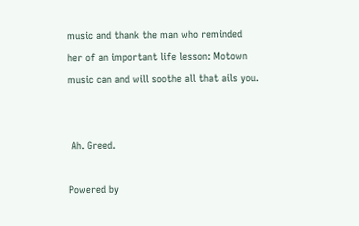music and thank the man who reminded her of an important life lesson: Motown music can and will soothe all that ails you.


 Ah. Greed.

Powered by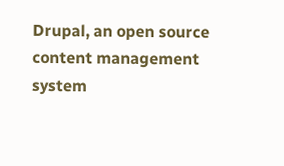Drupal, an open source content management system